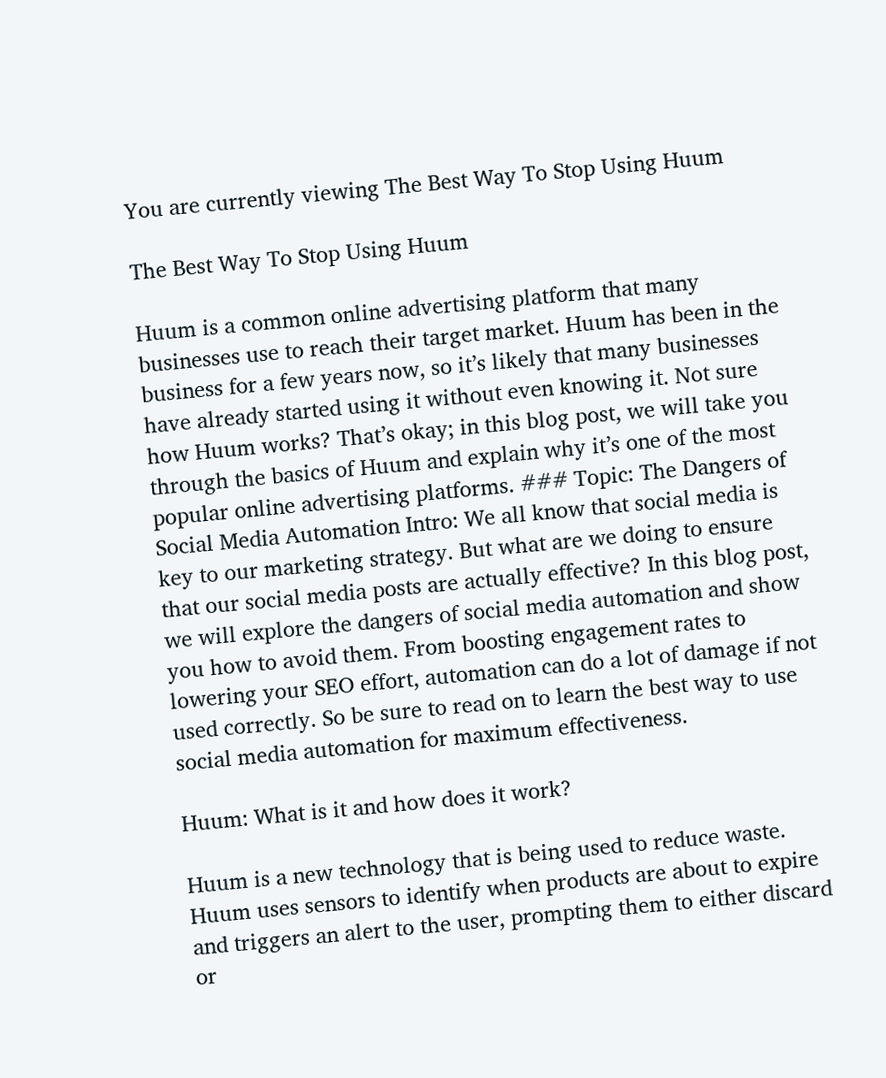You are currently viewing The Best Way To Stop Using Huum

The Best Way To Stop Using Huum

Huum is a common online advertising platform that many businesses use to reach their target market. Huum has been in the business for a few years now, so it’s likely that many businesses have already started using it without even knowing it. Not sure how Huum works? That’s okay; in this blog post, we will take you through the basics of Huum and explain why it’s one of the most popular online advertising platforms. ### Topic: The Dangers of Social Media Automation Intro: We all know that social media is key to our marketing strategy. But what are we doing to ensure that our social media posts are actually effective? In this blog post, we will explore the dangers of social media automation and show you how to avoid them. From boosting engagement rates to lowering your SEO effort, automation can do a lot of damage if not used correctly. So be sure to read on to learn the best way to use social media automation for maximum effectiveness.

Huum: What is it and how does it work?

Huum is a new technology that is being used to reduce waste. Huum uses sensors to identify when products are about to expire and triggers an alert to the user, prompting them to either discard or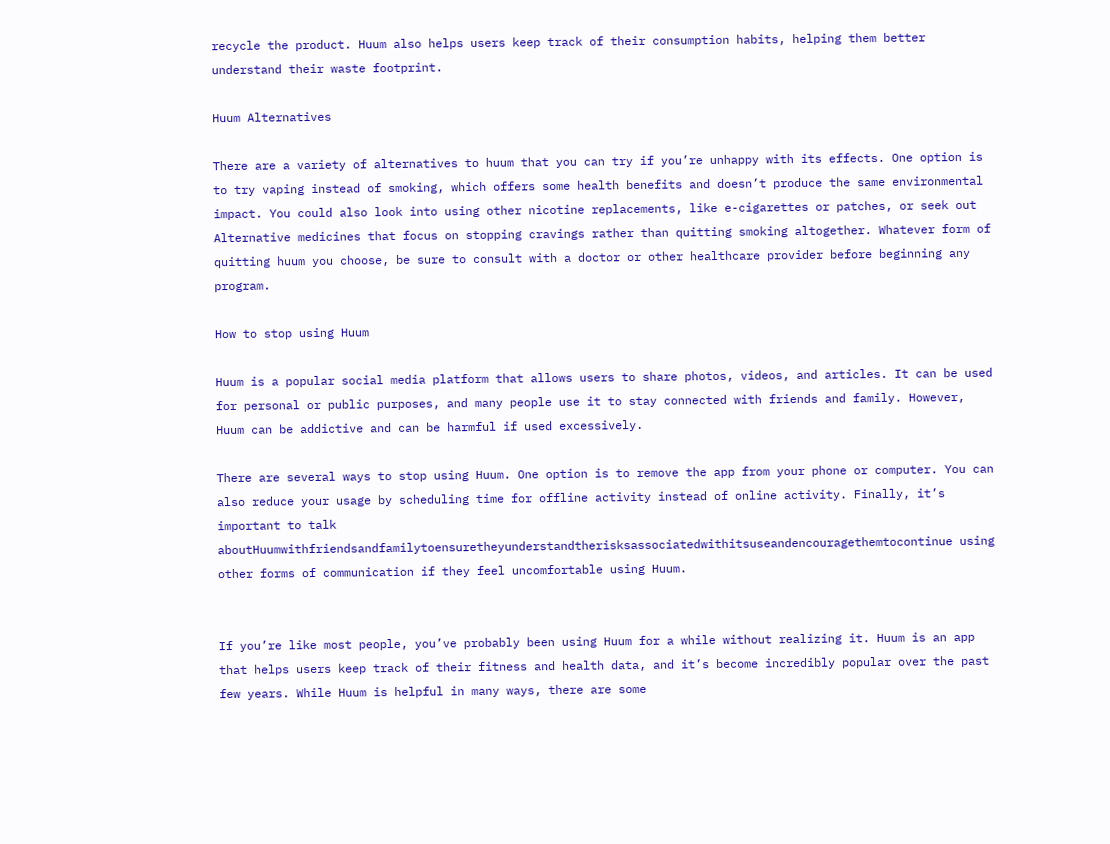recycle the product. Huum also helps users keep track of their consumption habits, helping them better understand their waste footprint.

Huum Alternatives

There are a variety of alternatives to huum that you can try if you’re unhappy with its effects. One option is to try vaping instead of smoking, which offers some health benefits and doesn’t produce the same environmental impact. You could also look into using other nicotine replacements, like e-cigarettes or patches, or seek out Alternative medicines that focus on stopping cravings rather than quitting smoking altogether. Whatever form of quitting huum you choose, be sure to consult with a doctor or other healthcare provider before beginning any program.

How to stop using Huum

Huum is a popular social media platform that allows users to share photos, videos, and articles. It can be used for personal or public purposes, and many people use it to stay connected with friends and family. However, Huum can be addictive and can be harmful if used excessively.

There are several ways to stop using Huum. One option is to remove the app from your phone or computer. You can also reduce your usage by scheduling time for offline activity instead of online activity. Finally, it’s important to talk aboutHuumwithfriendsandfamilytoensuretheyunderstandtherisksassociatedwithitsuseandencouragethemtocontinue using other forms of communication if they feel uncomfortable using Huum.


If you’re like most people, you’ve probably been using Huum for a while without realizing it. Huum is an app that helps users keep track of their fitness and health data, and it’s become incredibly popular over the past few years. While Huum is helpful in many ways, there are some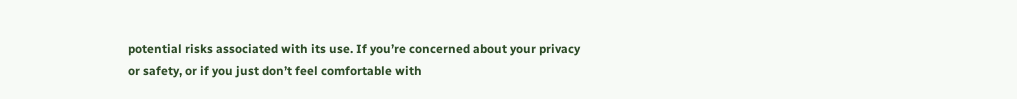potential risks associated with its use. If you’re concerned about your privacy or safety, or if you just don’t feel comfortable with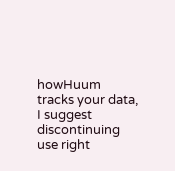howHuum tracks your data, I suggest discontinuing use right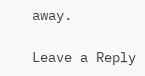away.

Leave a Reply